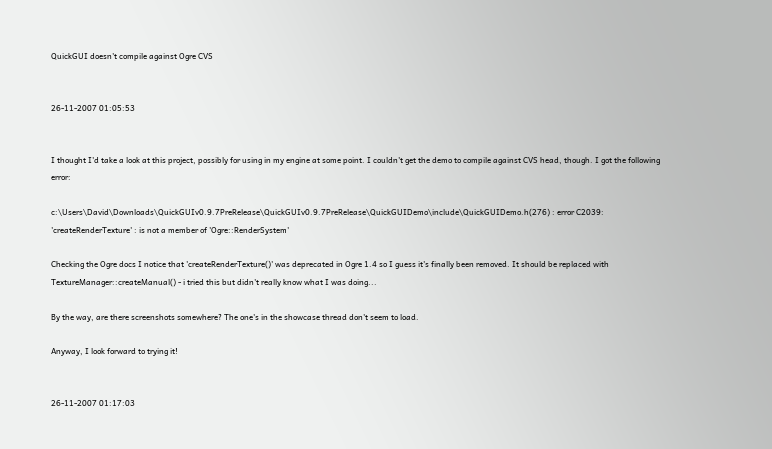QuickGUI doesn't compile against Ogre CVS


26-11-2007 01:05:53


I thought I'd take a look at this project, possibly for using in my engine at some point. I couldn't get the demo to compile against CVS head, though. I got the following error:

c:\Users\David\Downloads\QuickGUIv0.9.7PreRelease\QuickGUIv0.9.7PreRelease\QuickGUIDemo\include\QuickGUIDemo.h(276) : error C2039: 'createRenderTexture' : is not a member of 'Ogre::RenderSystem'

Checking the Ogre docs I notice that 'createRenderTexture()' was deprecated in Ogre 1.4 so I guess it's finally been removed. It should be replaced with TextureManager::createManual() - i tried this but didn't really know what I was doing...

By the way, are there screenshots somewhere? The one's in the showcase thread don't seem to load.

Anyway, I look forward to trying it!


26-11-2007 01:17:03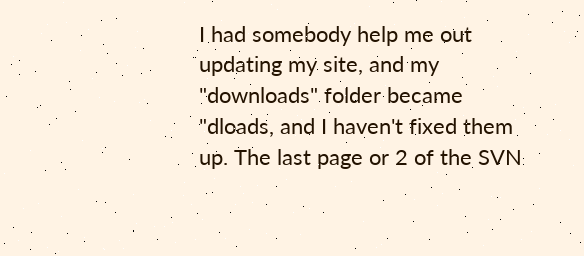I had somebody help me out updating my site, and my "downloads" folder became "dloads, and I haven't fixed them up. The last page or 2 of the SVN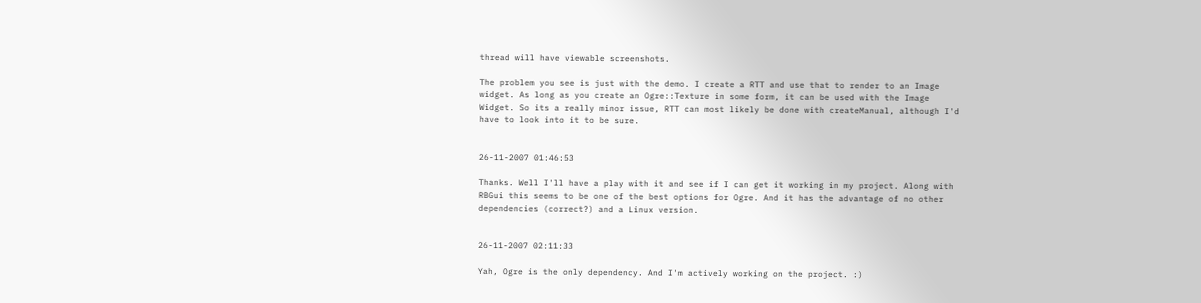thread will have viewable screenshots.

The problem you see is just with the demo. I create a RTT and use that to render to an Image widget. As long as you create an Ogre::Texture in some form, it can be used with the Image Widget. So its a really minor issue, RTT can most likely be done with createManual, although I'd have to look into it to be sure.


26-11-2007 01:46:53

Thanks. Well I'll have a play with it and see if I can get it working in my project. Along with RBGui this seems to be one of the best options for Ogre. And it has the advantage of no other dependencies (correct?) and a Linux version.


26-11-2007 02:11:33

Yah, Ogre is the only dependency. And I'm actively working on the project. :)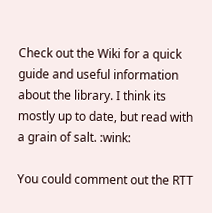Check out the Wiki for a quick guide and useful information about the library. I think its mostly up to date, but read with a grain of salt. :wink:

You could comment out the RTT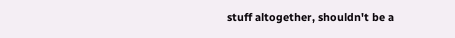stuff altogether, shouldn't be a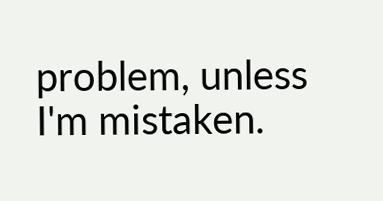problem, unless I'm mistaken.